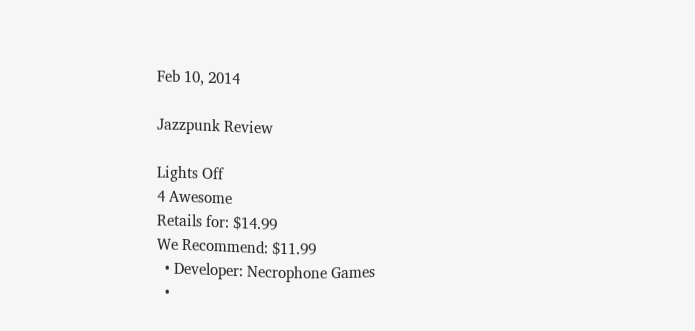Feb 10, 2014

Jazzpunk Review

Lights Off
4 Awesome
Retails for: $14.99
We Recommend: $11.99
  • Developer: Necrophone Games
  •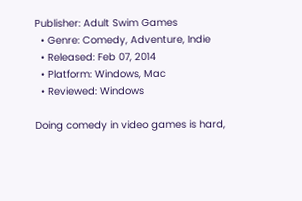Publisher: Adult Swim Games
  • Genre: Comedy, Adventure, Indie
  • Released: Feb 07, 2014
  • Platform: Windows, Mac
  • Reviewed: Windows

Doing comedy in video games is hard,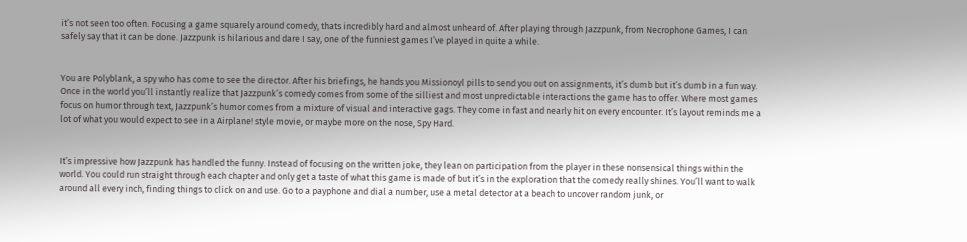it’s not seen too often. Focusing a game squarely around comedy, thats incredibly hard and almost unheard of. After playing through Jazzpunk, from Necrophone Games, I can safely say that it can be done. Jazzpunk is hilarious and dare I say, one of the funniest games I’ve played in quite a while.


You are Polyblank, a spy who has come to see the director. After his briefings, he hands you Missionoyl pills to send you out on assignments, it’s dumb but it’s dumb in a fun way. Once in the world you’ll instantly realize that Jazzpunk’s comedy comes from some of the silliest and most unpredictable interactions the game has to offer. Where most games focus on humor through text, Jazzpunk’s humor comes from a mixture of visual and interactive gags. They come in fast and nearly hit on every encounter. It’s layout reminds me a lot of what you would expect to see in a Airplane! style movie, or maybe more on the nose, Spy Hard.


It’s impressive how Jazzpunk has handled the funny. Instead of focusing on the written joke, they lean on participation from the player in these nonsensical things within the world. You could run straight through each chapter and only get a taste of what this game is made of but it’s in the exploration that the comedy really shines. You’ll want to walk around all every inch, finding things to click on and use. Go to a payphone and dial a number, use a metal detector at a beach to uncover random junk, or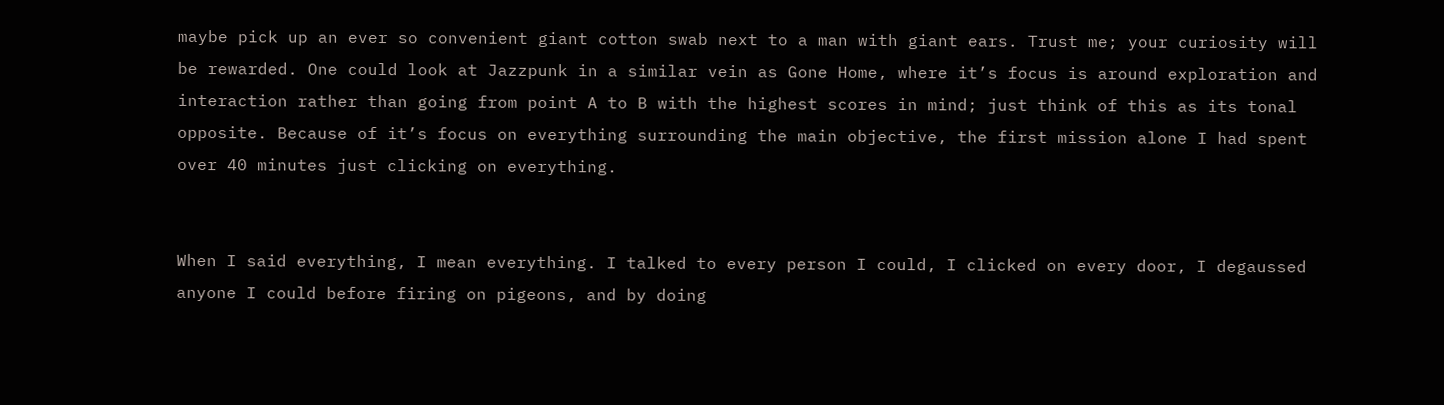maybe pick up an ever so convenient giant cotton swab next to a man with giant ears. Trust me; your curiosity will be rewarded. One could look at Jazzpunk in a similar vein as Gone Home, where it’s focus is around exploration and interaction rather than going from point A to B with the highest scores in mind; just think of this as its tonal opposite. Because of it’s focus on everything surrounding the main objective, the first mission alone I had spent over 40 minutes just clicking on everything.


When I said everything, I mean everything. I talked to every person I could, I clicked on every door, I degaussed anyone I could before firing on pigeons, and by doing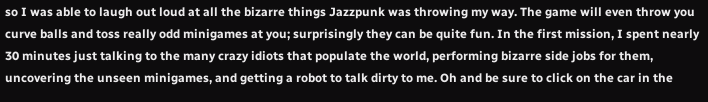so I was able to laugh out loud at all the bizarre things Jazzpunk was throwing my way. The game will even throw you curve balls and toss really odd minigames at you; surprisingly they can be quite fun. In the first mission, I spent nearly 30 minutes just talking to the many crazy idiots that populate the world, performing bizarre side jobs for them, uncovering the unseen minigames, and getting a robot to talk dirty to me. Oh and be sure to click on the car in the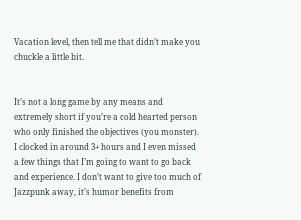Vacation level, then tell me that didn’t make you chuckle a little bit.


It’s not a long game by any means and extremely short if you’re a cold hearted person who only finished the objectives (you monster). I clocked in around 3+ hours and I even missed a few things that I’m going to want to go back and experience. I don’t want to give too much of Jazzpunk away, it’s humor benefits from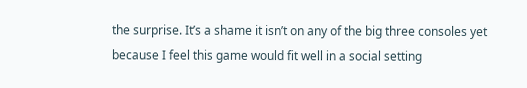the surprise. It’s a shame it isn’t on any of the big three consoles yet because I feel this game would fit well in a social setting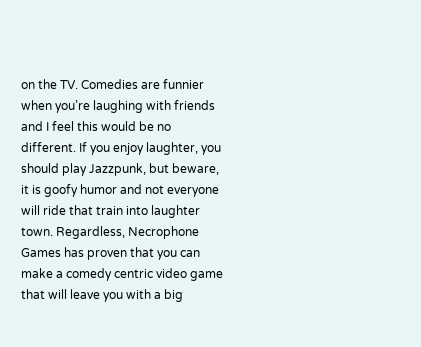on the TV. Comedies are funnier when you’re laughing with friends and I feel this would be no different. If you enjoy laughter, you should play Jazzpunk, but beware, it is goofy humor and not everyone will ride that train into laughter town. Regardless, Necrophone Games has proven that you can make a comedy centric video game that will leave you with a big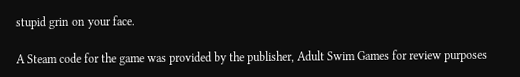stupid grin on your face.

A Steam code for the game was provided by the publisher, Adult Swim Games for review purposes